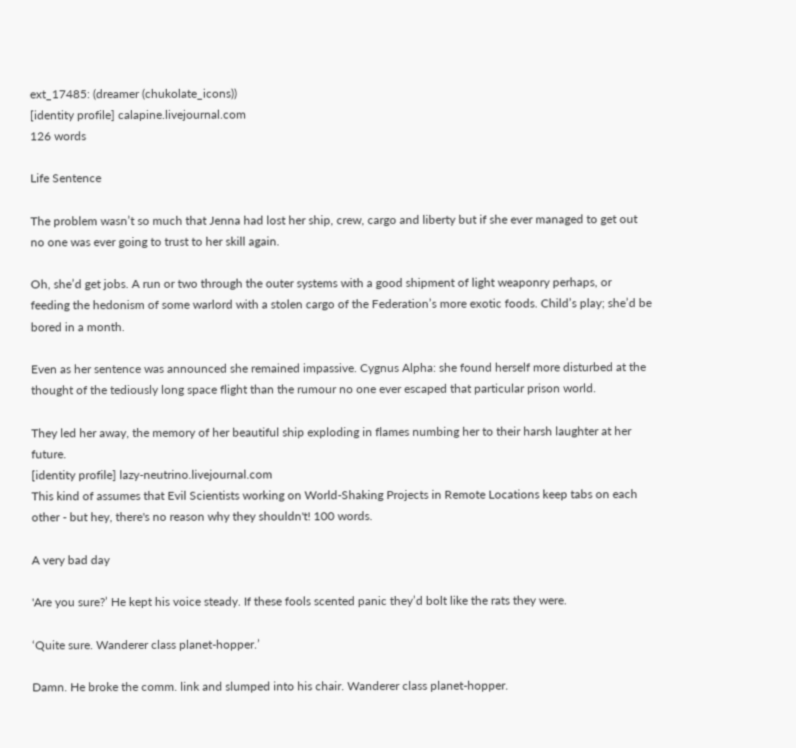ext_17485: (dreamer (chukolate_icons))
[identity profile] calapine.livejournal.com
126 words

Life Sentence

The problem wasn’t so much that Jenna had lost her ship, crew, cargo and liberty but if she ever managed to get out no one was ever going to trust to her skill again.

Oh, she’d get jobs. A run or two through the outer systems with a good shipment of light weaponry perhaps, or feeding the hedonism of some warlord with a stolen cargo of the Federation’s more exotic foods. Child’s play; she’d be bored in a month.

Even as her sentence was announced she remained impassive. Cygnus Alpha: she found herself more disturbed at the thought of the tediously long space flight than the rumour no one ever escaped that particular prison world.

They led her away, the memory of her beautiful ship exploding in flames numbing her to their harsh laughter at her future.
[identity profile] lazy-neutrino.livejournal.com
This kind of assumes that Evil Scientists working on World-Shaking Projects in Remote Locations keep tabs on each other - but hey, there's no reason why they shouldn't! 100 words.

A very bad day

'Are you sure?’ He kept his voice steady. If these fools scented panic they’d bolt like the rats they were.

‘Quite sure. Wanderer class planet-hopper.’

Damn. He broke the comm. link and slumped into his chair. Wanderer class planet-hopper.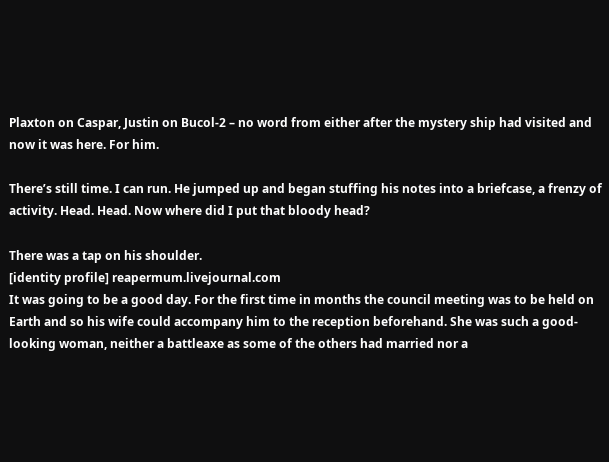Plaxton on Caspar, Justin on Bucol-2 – no word from either after the mystery ship had visited and now it was here. For him.

There’s still time. I can run. He jumped up and began stuffing his notes into a briefcase, a frenzy of activity. Head. Head. Now where did I put that bloody head?

There was a tap on his shoulder.
[identity profile] reapermum.livejournal.com
It was going to be a good day. For the first time in months the council meeting was to be held on Earth and so his wife could accompany him to the reception beforehand. She was such a good-looking woman, neither a battleaxe as some of the others had married nor a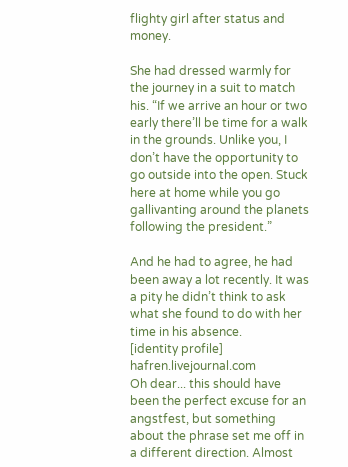flighty girl after status and money.

She had dressed warmly for the journey in a suit to match his. “If we arrive an hour or two early there’ll be time for a walk in the grounds. Unlike you, I don’t have the opportunity to go outside into the open. Stuck here at home while you go gallivanting around the planets following the president.”

And he had to agree, he had been away a lot recently. It was a pity he didn’t think to ask what she found to do with her time in his absence.
[identity profile] hafren.livejournal.com
Oh dear... this should have been the perfect excuse for an angstfest, but something about the phrase set me off in a different direction. Almost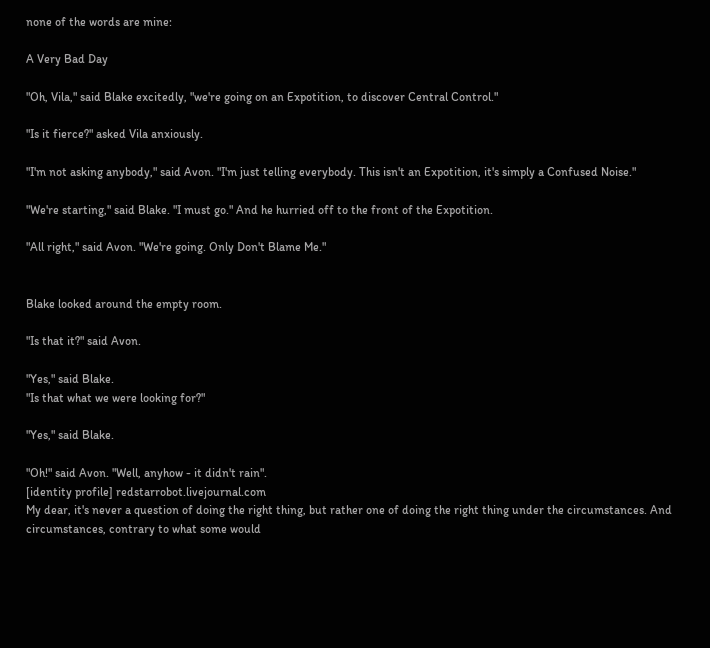none of the words are mine:

A Very Bad Day

"Oh, Vila," said Blake excitedly, "we're going on an Expotition, to discover Central Control."

"Is it fierce?" asked Vila anxiously.

"I'm not asking anybody," said Avon. "I'm just telling everybody. This isn't an Expotition, it's simply a Confused Noise."

"We're starting," said Blake. "I must go." And he hurried off to the front of the Expotition.

"All right," said Avon. "We're going. Only Don't Blame Me."


Blake looked around the empty room.

"Is that it?" said Avon.

"Yes," said Blake.
"Is that what we were looking for?"

"Yes," said Blake.

"Oh!" said Avon. "Well, anyhow - it didn't rain".
[identity profile] redstarrobot.livejournal.com
My dear, it's never a question of doing the right thing, but rather one of doing the right thing under the circumstances. And circumstances, contrary to what some would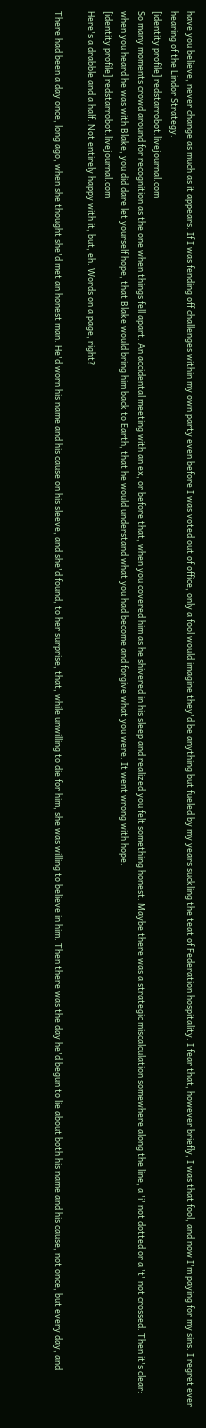have you believe, never change as much as it appears. If I was fending off challenges within my own party even before I was voted out of office, only a fool would imagine they'd be anything but fueled by my years suckling the teat of Federation hospitality. I fear that, however briefly, I was that fool, and now I'm paying for my sins. I regret ever hearing of the Lindor Strategy.
[identity profile] redstarrobot.livejournal.com
So many moments crowd around for recognition as the one when things fell apart. An accidental meeting with an ex, or before that, when you covered him as he shivered in his sleep and realized you felt something honest. Maybe there was a strategic miscalculation somewhere along the line, a 'i' not dotted or a 't' not crossed. Then it's clear: when you heard he was with Blake, you did dare let yourself hope, that Blake would bring him back to Earth, that he would understand what you had become and forgive what you were. It went wrong with hope.
[identity profile] redstarrobot.livejournal.com
Here's a drabble and a half. Not entirely happy with it, but, eh. Words on a page, right?

There had been a day once, long ago, when she thought she'd met an honest man. He'd worn his name and his cause on his sleeve, and she'd found, to her surprise, that, while unwilling to die for him, she was willing to believe in him. Then there was the day he'd begun to lie about both his name and his cause, not once, but every day, and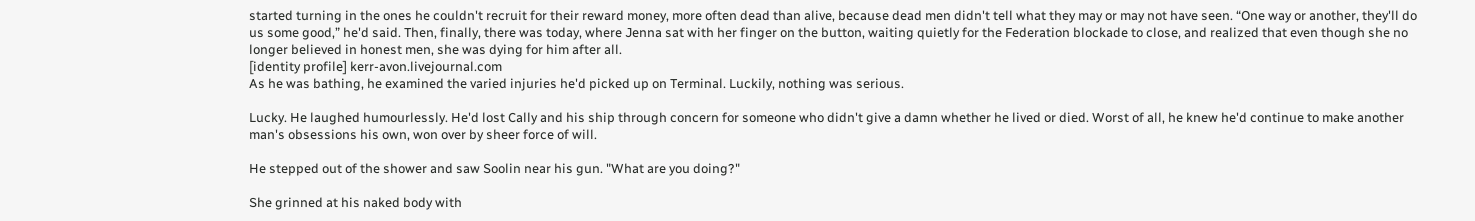started turning in the ones he couldn't recruit for their reward money, more often dead than alive, because dead men didn't tell what they may or may not have seen. “One way or another, they'll do us some good,” he'd said. Then, finally, there was today, where Jenna sat with her finger on the button, waiting quietly for the Federation blockade to close, and realized that even though she no longer believed in honest men, she was dying for him after all.
[identity profile] kerr-avon.livejournal.com
As he was bathing, he examined the varied injuries he'd picked up on Terminal. Luckily, nothing was serious.

Lucky. He laughed humourlessly. He'd lost Cally and his ship through concern for someone who didn't give a damn whether he lived or died. Worst of all, he knew he'd continue to make another man's obsessions his own, won over by sheer force of will.

He stepped out of the shower and saw Soolin near his gun. "What are you doing?"

She grinned at his naked body with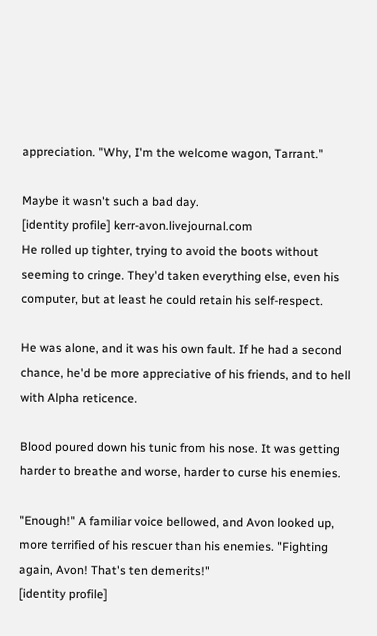appreciation. "Why, I'm the welcome wagon, Tarrant."

Maybe it wasn't such a bad day.
[identity profile] kerr-avon.livejournal.com
He rolled up tighter, trying to avoid the boots without seeming to cringe. They'd taken everything else, even his computer, but at least he could retain his self-respect.

He was alone, and it was his own fault. If he had a second chance, he'd be more appreciative of his friends, and to hell with Alpha reticence.

Blood poured down his tunic from his nose. It was getting harder to breathe and worse, harder to curse his enemies.

"Enough!" A familiar voice bellowed, and Avon looked up, more terrified of his rescuer than his enemies. "Fighting again, Avon! That's ten demerits!"
[identity profile]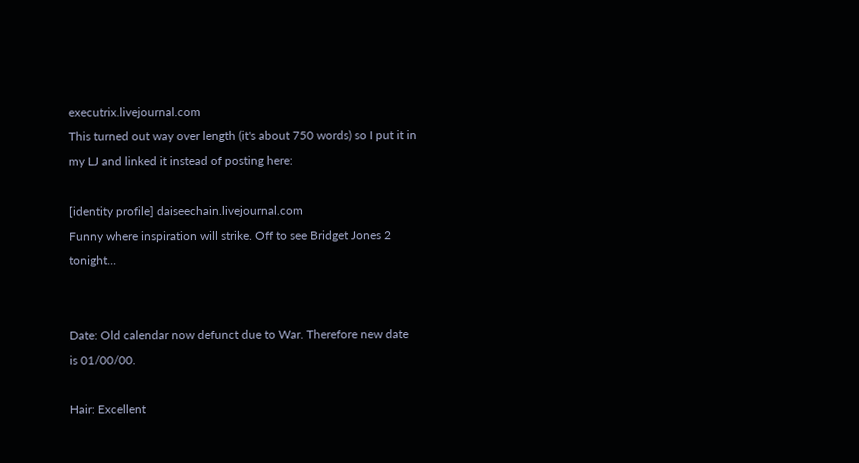executrix.livejournal.com
This turned out way over length (it's about 750 words) so I put it in my LJ and linked it instead of posting here:

[identity profile] daiseechain.livejournal.com
Funny where inspiration will strike. Off to see Bridget Jones 2 tonight...


Date: Old calendar now defunct due to War. Therefore new date is 01/00/00.

Hair: Excellent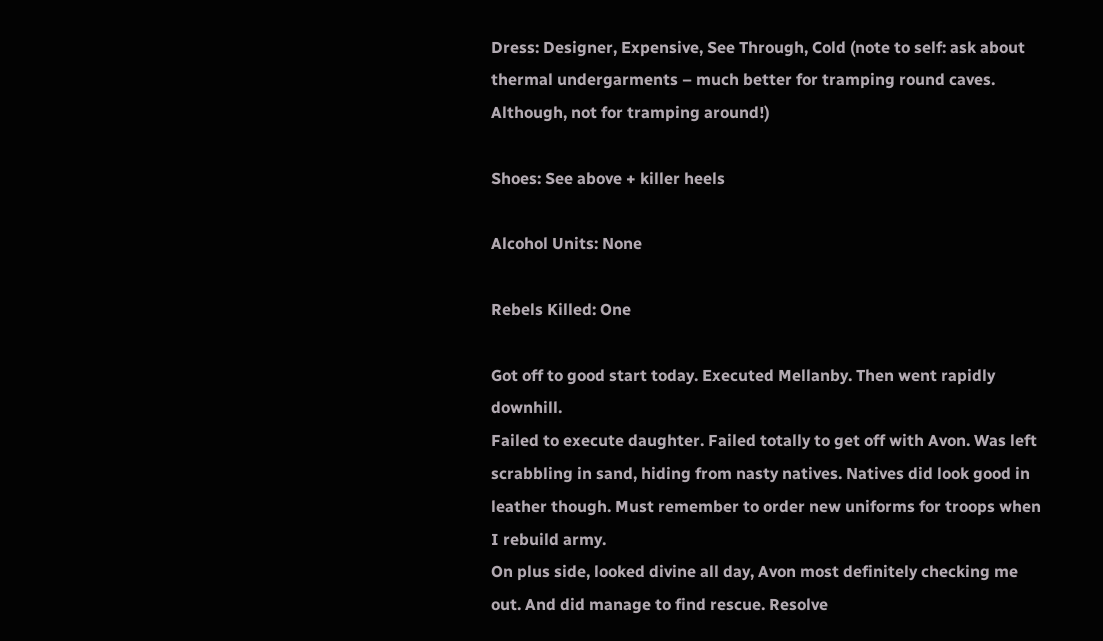Dress: Designer, Expensive, See Through, Cold (note to self: ask about thermal undergarments – much better for tramping round caves. Although, not for tramping around!)

Shoes: See above + killer heels

Alcohol Units: None

Rebels Killed: One

Got off to good start today. Executed Mellanby. Then went rapidly downhill.
Failed to execute daughter. Failed totally to get off with Avon. Was left scrabbling in sand, hiding from nasty natives. Natives did look good in leather though. Must remember to order new uniforms for troops when I rebuild army.
On plus side, looked divine all day, Avon most definitely checking me out. And did manage to find rescue. Resolve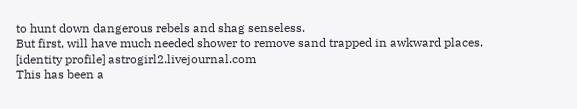to hunt down dangerous rebels and shag senseless.
But first, will have much needed shower to remove sand trapped in awkward places.
[identity profile] astrogirl2.livejournal.com
This has been a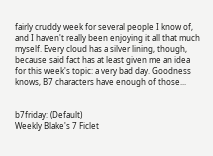fairly cruddy week for several people I know of, and I haven't really been enjoying it all that much myself. Every cloud has a silver lining, though, because said fact has at least given me an idea for this week's topic: a very bad day. Goodness knows, B7 characters have enough of those...


b7friday: (Default)
Weekly Blake's 7 Ficlet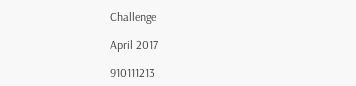Challenge

April 2017

910111213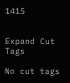1415


Expand Cut Tags

No cut tags